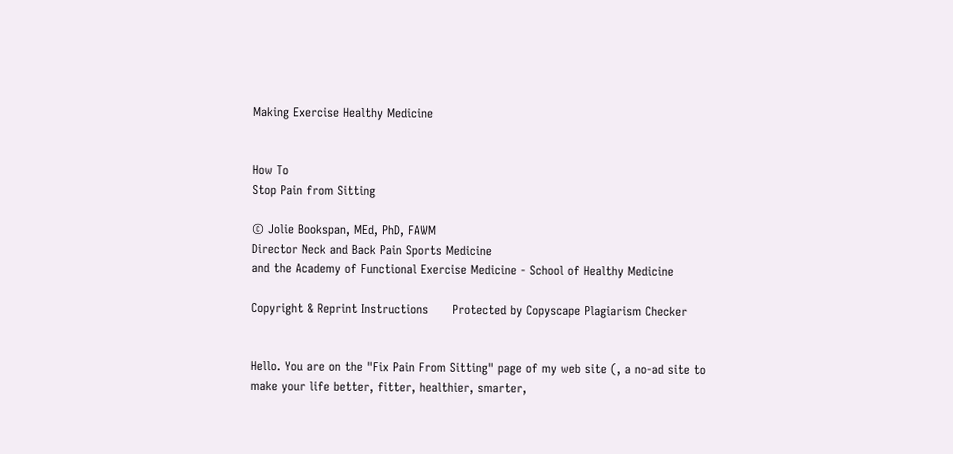Making Exercise Healthy Medicine


How To
Stop Pain from Sitting

© Jolie Bookspan, MEd, PhD, FAWM
Director Neck and Back Pain Sports Medicine
and the Academy of Functional Exercise Medicine - School of Healthy Medicine

Copyright & Reprint Instructions      Protected by Copyscape Plagiarism Checker


Hello. You are on the "Fix Pain From Sitting" page of my web site (, a no-ad site to make your life better, fitter, healthier, smarter,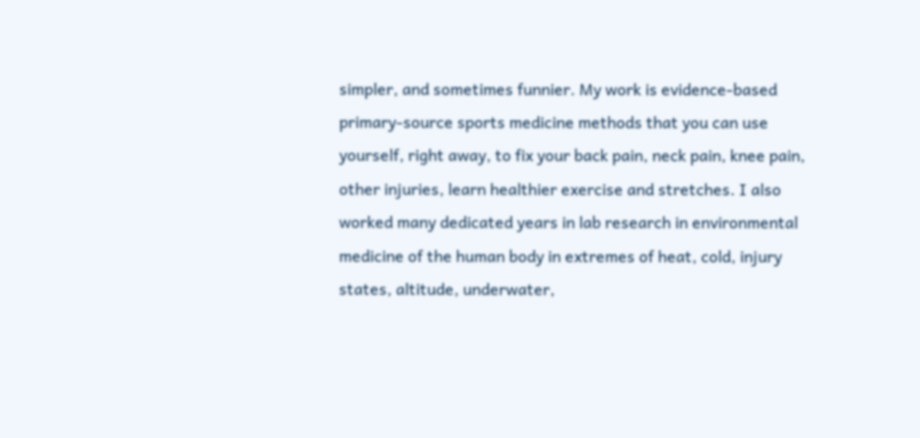simpler, and sometimes funnier. My work is evidence-based primary-source sports medicine methods that you can use yourself, right away, to fix your back pain, neck pain, knee pain, other injuries, learn healthier exercise and stretches. I also worked many dedicated years in lab research in environmental medicine of the human body in extremes of heat, cold, injury states, altitude, underwater,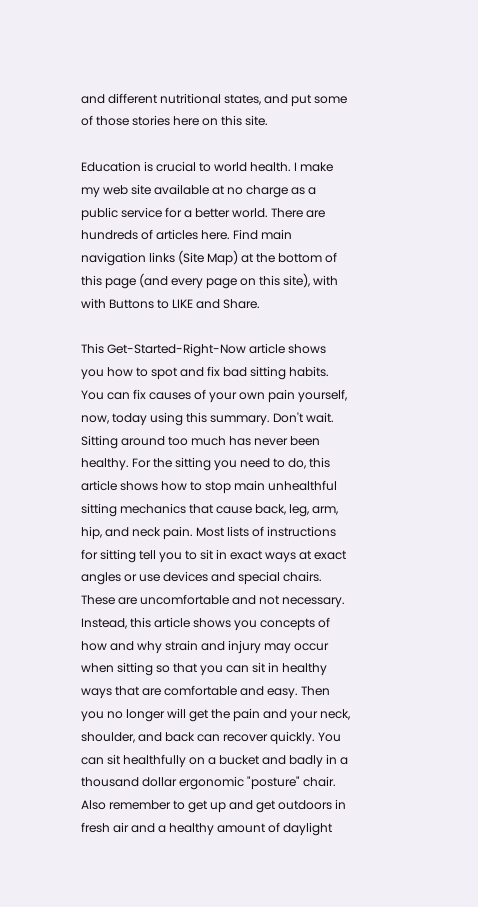and different nutritional states, and put some of those stories here on this site.

Education is crucial to world health. I make my web site available at no charge as a public service for a better world. There are hundreds of articles here. Find main navigation links (Site Map) at the bottom of this page (and every page on this site), with with Buttons to LIKE and Share.

This Get-Started-Right-Now article shows you how to spot and fix bad sitting habits. You can fix causes of your own pain yourself, now, today using this summary. Don't wait. Sitting around too much has never been healthy. For the sitting you need to do, this article shows how to stop main unhealthful sitting mechanics that cause back, leg, arm, hip, and neck pain. Most lists of instructions for sitting tell you to sit in exact ways at exact angles or use devices and special chairs. These are uncomfortable and not necessary. Instead, this article shows you concepts of how and why strain and injury may occur when sitting so that you can sit in healthy ways that are comfortable and easy. Then you no longer will get the pain and your neck, shoulder, and back can recover quickly. You can sit healthfully on a bucket and badly in a thousand dollar ergonomic "posture" chair. Also remember to get up and get outdoors in fresh air and a healthy amount of daylight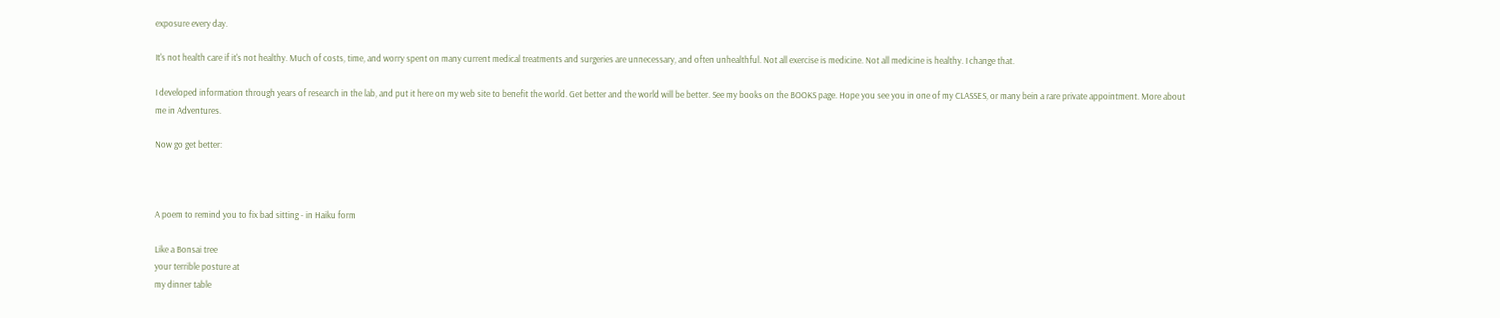exposure every day.

It's not health care if it's not healthy. Much of costs, time, and worry spent on many current medical treatments and surgeries are unnecessary, and often unhealthful. Not all exercise is medicine. Not all medicine is healthy. I change that.

I developed information through years of research in the lab, and put it here on my web site to benefit the world. Get better and the world will be better. See my books on the BOOKS page. Hope you see you in one of my CLASSES, or many bein a rare private appointment. More about me in Adventures.

Now go get better:



A poem to remind you to fix bad sitting - in Haiku form

Like a Bonsai tree
your terrible posture at
my dinner table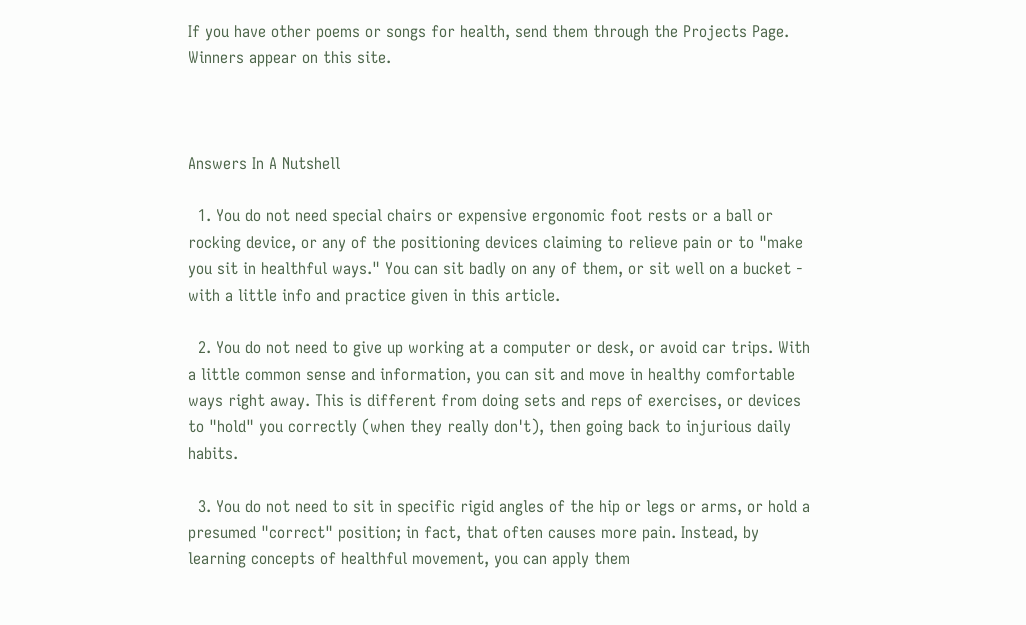If you have other poems or songs for health, send them through the Projects Page. Winners appear on this site.



Answers In A Nutshell

  1. You do not need special chairs or expensive ergonomic foot rests or a ball or rocking device, or any of the positioning devices claiming to relieve pain or to "make you sit in healthful ways." You can sit badly on any of them, or sit well on a bucket - with a little info and practice given in this article.

  2. You do not need to give up working at a computer or desk, or avoid car trips. With a little common sense and information, you can sit and move in healthy comfortable ways right away. This is different from doing sets and reps of exercises, or devices to "hold" you correctly (when they really don't), then going back to injurious daily habits.

  3. You do not need to sit in specific rigid angles of the hip or legs or arms, or hold a presumed "correct" position; in fact, that often causes more pain. Instead, by learning concepts of healthful movement, you can apply them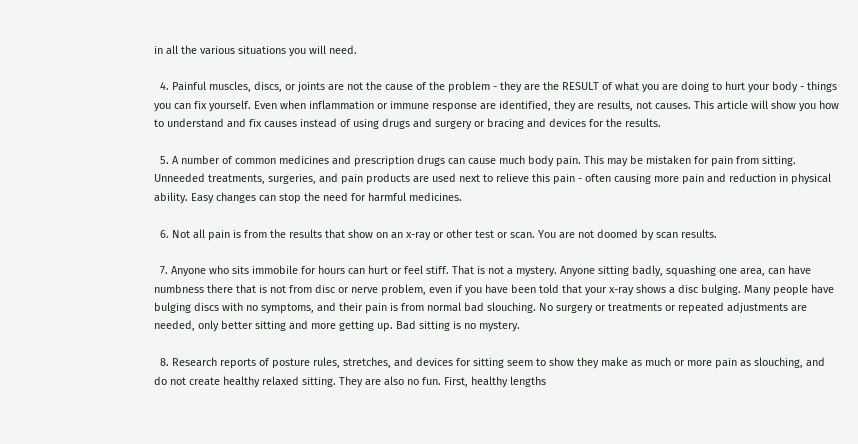in all the various situations you will need.

  4. Painful muscles, discs, or joints are not the cause of the problem - they are the RESULT of what you are doing to hurt your body - things you can fix yourself. Even when inflammation or immune response are identified, they are results, not causes. This article will show you how to understand and fix causes instead of using drugs and surgery or bracing and devices for the results.

  5. A number of common medicines and prescription drugs can cause much body pain. This may be mistaken for pain from sitting. Unneeded treatments, surgeries, and pain products are used next to relieve this pain - often causing more pain and reduction in physical ability. Easy changes can stop the need for harmful medicines.

  6. Not all pain is from the results that show on an x-ray or other test or scan. You are not doomed by scan results.

  7. Anyone who sits immobile for hours can hurt or feel stiff. That is not a mystery. Anyone sitting badly, squashing one area, can have numbness there that is not from disc or nerve problem, even if you have been told that your x-ray shows a disc bulging. Many people have bulging discs with no symptoms, and their pain is from normal bad slouching. No surgery or treatments or repeated adjustments are needed, only better sitting and more getting up. Bad sitting is no mystery.

  8. Research reports of posture rules, stretches, and devices for sitting seem to show they make as much or more pain as slouching, and do not create healthy relaxed sitting. They are also no fun. First, healthy lengths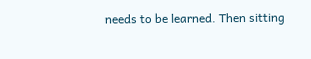needs to be learned. Then sitting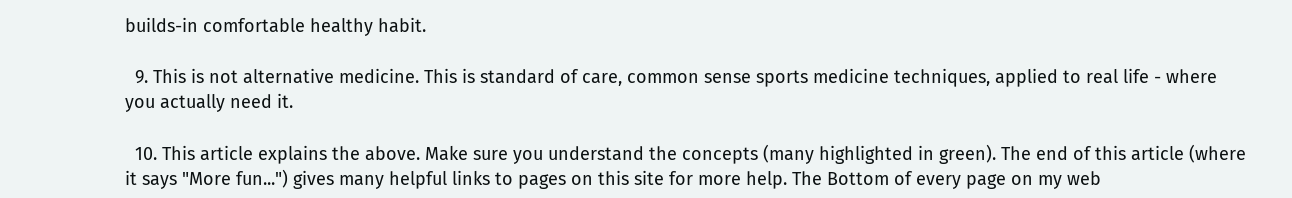builds-in comfortable healthy habit.

  9. This is not alternative medicine. This is standard of care, common sense sports medicine techniques, applied to real life - where you actually need it.

  10. This article explains the above. Make sure you understand the concepts (many highlighted in green). The end of this article (where it says "More fun...") gives many helpful links to pages on this site for more help. The Bottom of every page on my web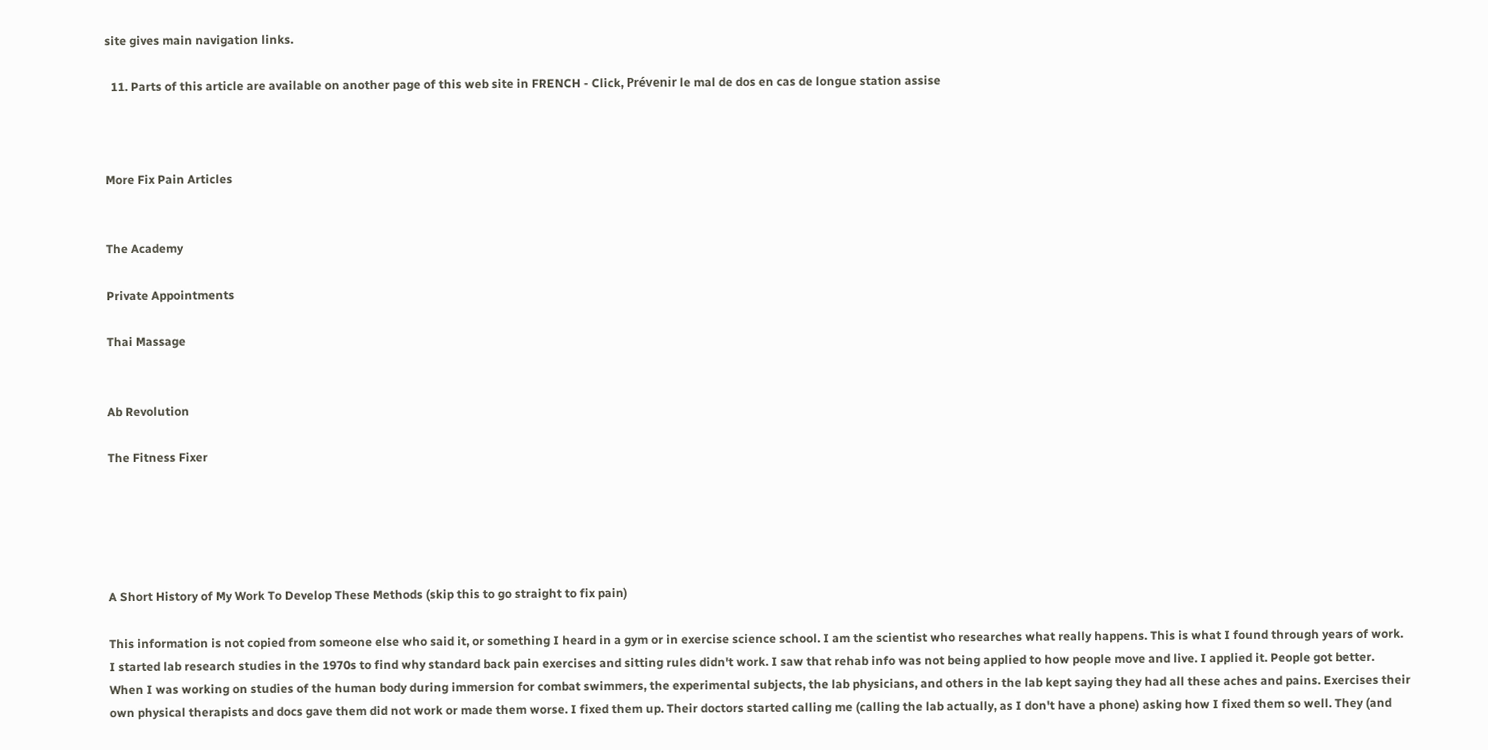site gives main navigation links.

  11. Parts of this article are available on another page of this web site in FRENCH - Click, Prévenir le mal de dos en cas de longue station assise



More Fix Pain Articles


The Academy

Private Appointments

Thai Massage


Ab Revolution

The Fitness Fixer





A Short History of My Work To Develop These Methods (skip this to go straight to fix pain)

This information is not copied from someone else who said it, or something I heard in a gym or in exercise science school. I am the scientist who researches what really happens. This is what I found through years of work. I started lab research studies in the 1970s to find why standard back pain exercises and sitting rules didn't work. I saw that rehab info was not being applied to how people move and live. I applied it. People got better. When I was working on studies of the human body during immersion for combat swimmers, the experimental subjects, the lab physicians, and others in the lab kept saying they had all these aches and pains. Exercises their own physical therapists and docs gave them did not work or made them worse. I fixed them up. Their doctors started calling me (calling the lab actually, as I don't have a phone) asking how I fixed them so well. They (and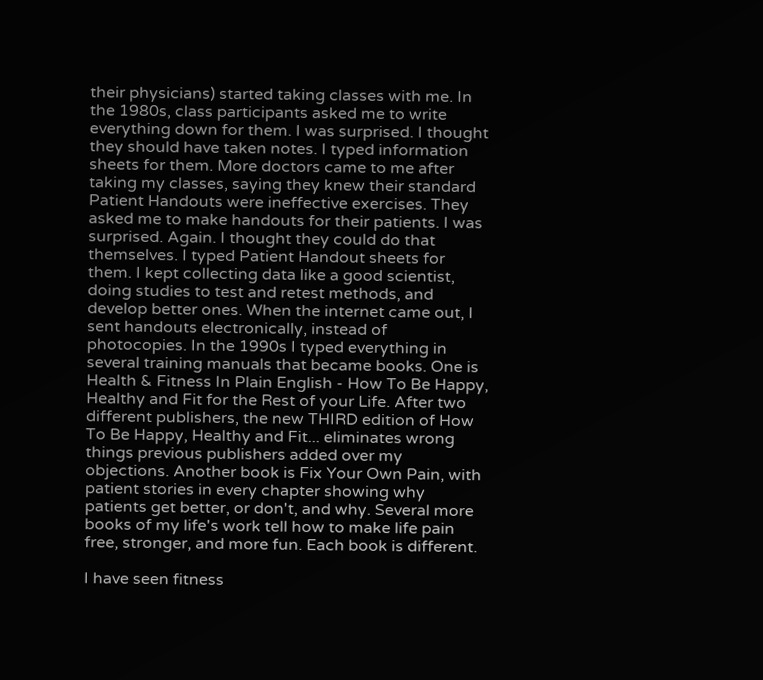their physicians) started taking classes with me. In the 1980s, class participants asked me to write everything down for them. I was surprised. I thought they should have taken notes. I typed information sheets for them. More doctors came to me after taking my classes, saying they knew their standard Patient Handouts were ineffective exercises. They asked me to make handouts for their patients. I was surprised. Again. I thought they could do that themselves. I typed Patient Handout sheets for them. I kept collecting data like a good scientist, doing studies to test and retest methods, and develop better ones. When the internet came out, I sent handouts electronically, instead of photocopies. In the 1990s I typed everything in several training manuals that became books. One is Health & Fitness In Plain English - How To Be Happy, Healthy and Fit for the Rest of your Life. After two different publishers, the new THIRD edition of How To Be Happy, Healthy and Fit... eliminates wrong things previous publishers added over my objections. Another book is Fix Your Own Pain, with patient stories in every chapter showing why patients get better, or don't, and why. Several more books of my life's work tell how to make life pain free, stronger, and more fun. Each book is different.

I have seen fitness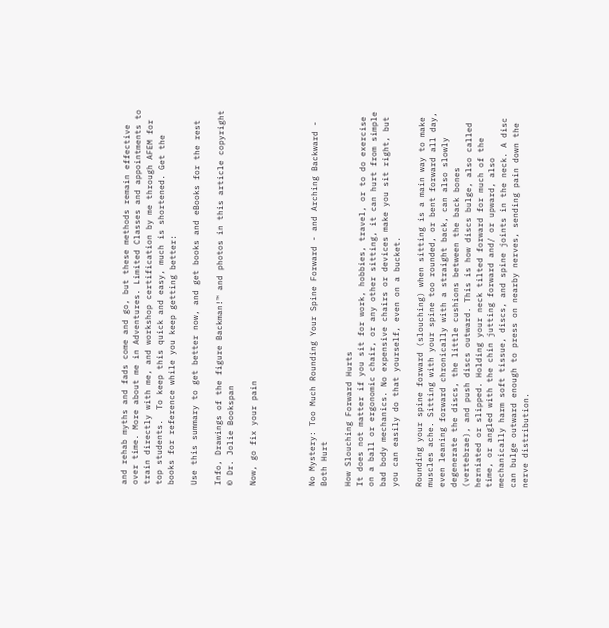and rehab myths and fads come and go, but these methods remain effective over time. More about me in Adventures. Limited Classes and appointments to train directly with me, and workshop certification by me through AFEM for top students.  To keep this quick and easy, much is shortened. Get the books for reference while you keep getting better:

Use this summary to get better now, and get books and eBooks for the rest

Info, Drawings of the figure Backman!™ and photos in this article copyright © Dr. Jolie Bookspan

Now, go fix your pain




No Mystery: Too Much Rounding Your Spine Forward - and Arching Backward - Both Hurt

How Slouching Forward Hurts
It does not matter if you sit for work, hobbies, travel, or to do exercise on a ball or ergonomic chair, or any other sitting, it can hurt from simple bad body mechanics. No expensive chairs or devices make you sit right, but you can easily do that yourself, even on a bucket.

Rounding your spine forward (slouching) when sitting is a main way to make muscles ache. Sitting with your spine too rounded, or bent forward all day, even leaning forward chronically with a straight back, can also slowly degenerate the discs, the little cushions between the back bones (vertebrae), and push discs outward. This is how discs bulge, also called herniated or slipped. Holding your neck tilted forward for much of the time, or angled with the chin jutting forward and/ or upward, also mechanically harm soft tissue, discs, and spine joints in the neck. A disc can bulge outward enough to press on nearby nerves, sending pain down the nerve distribution.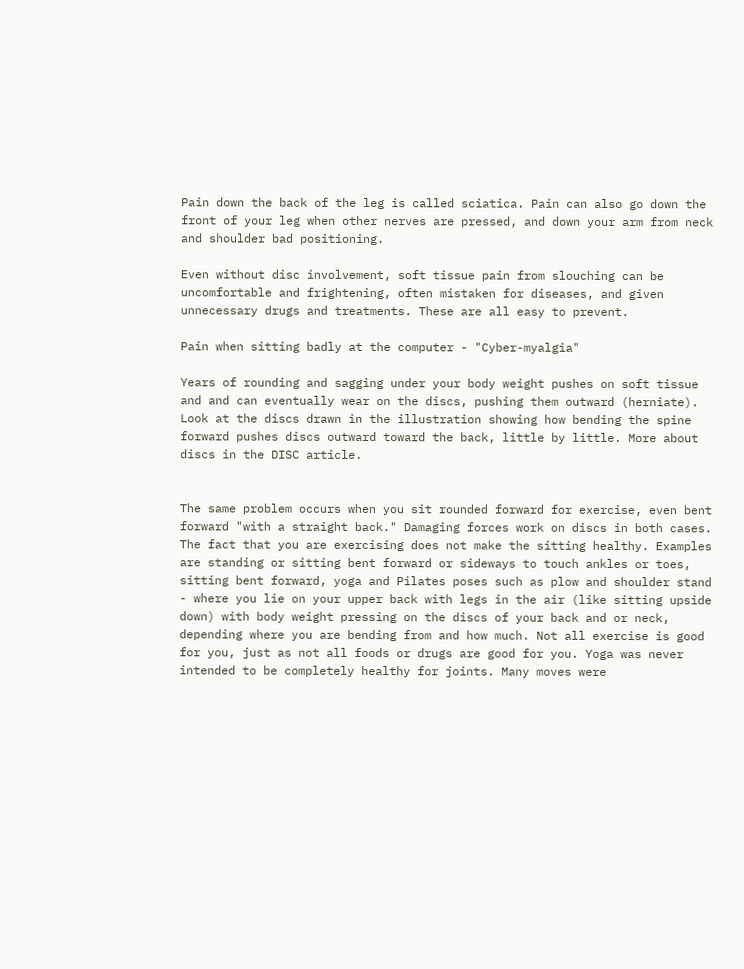Pain down the back of the leg is called sciatica. Pain can also go down the front of your leg when other nerves are pressed, and down your arm from neck and shoulder bad positioning.

Even without disc involvement, soft tissue pain from slouching can be uncomfortable and frightening, often mistaken for diseases, and given unnecessary drugs and treatments. These are all easy to prevent.

Pain when sitting badly at the computer - "Cyber-myalgia"

Years of rounding and sagging under your body weight pushes on soft tissue and and can eventually wear on the discs, pushing them outward (herniate). Look at the discs drawn in the illustration showing how bending the spine forward pushes discs outward toward the back, little by little. More about discs in the DISC article.


The same problem occurs when you sit rounded forward for exercise, even bent forward "with a straight back." Damaging forces work on discs in both cases. The fact that you are exercising does not make the sitting healthy. Examples are standing or sitting bent forward or sideways to touch ankles or toes, sitting bent forward, yoga and Pilates poses such as plow and shoulder stand - where you lie on your upper back with legs in the air (like sitting upside down) with body weight pressing on the discs of your back and or neck, depending where you are bending from and how much. Not all exercise is good for you, just as not all foods or drugs are good for you. Yoga was never intended to be completely healthy for joints. Many moves were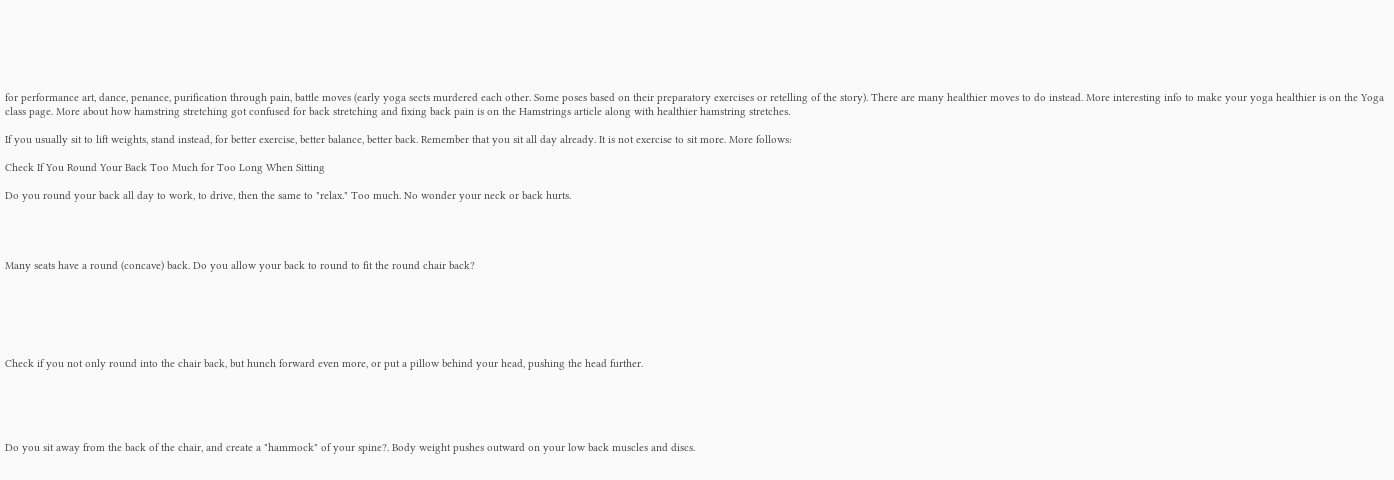for performance art, dance, penance, purification through pain, battle moves (early yoga sects murdered each other. Some poses based on their preparatory exercises or retelling of the story). There are many healthier moves to do instead. More interesting info to make your yoga healthier is on the Yoga class page. More about how hamstring stretching got confused for back stretching and fixing back pain is on the Hamstrings article along with healthier hamstring stretches.

If you usually sit to lift weights, stand instead, for better exercise, better balance, better back. Remember that you sit all day already. It is not exercise to sit more. More follows:

Check If You Round Your Back Too Much for Too Long When Sitting

Do you round your back all day to work, to drive, then the same to "relax." Too much. No wonder your neck or back hurts.




Many seats have a round (concave) back. Do you allow your back to round to fit the round chair back?






Check if you not only round into the chair back, but hunch forward even more, or put a pillow behind your head, pushing the head further.





Do you sit away from the back of the chair, and create a "hammock" of your spine?. Body weight pushes outward on your low back muscles and discs.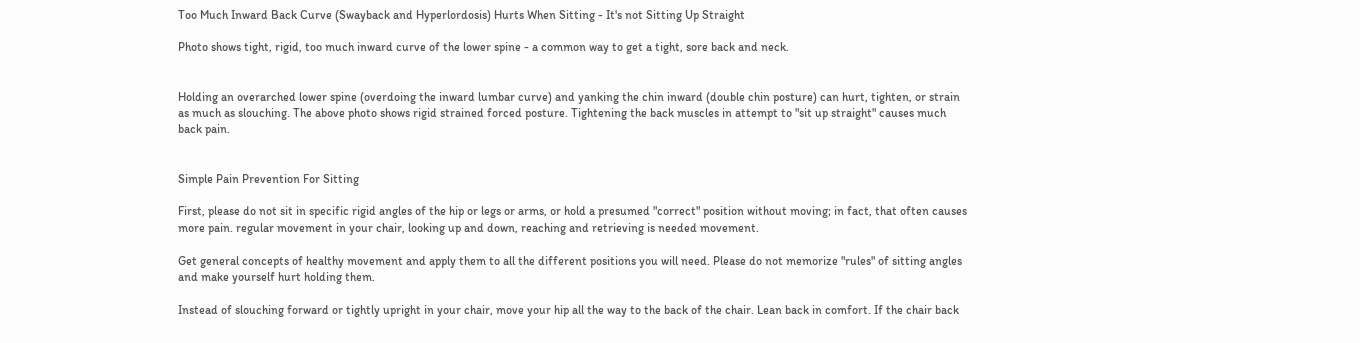Too Much Inward Back Curve (Swayback and Hyperlordosis) Hurts When Sitting - It's not Sitting Up Straight

Photo shows tight, rigid, too much inward curve of the lower spine - a common way to get a tight, sore back and neck.


Holding an overarched lower spine (overdoing the inward lumbar curve) and yanking the chin inward (double chin posture) can hurt, tighten, or strain as much as slouching. The above photo shows rigid strained forced posture. Tightening the back muscles in attempt to "sit up straight" causes much back pain.


Simple Pain Prevention For Sitting

First, please do not sit in specific rigid angles of the hip or legs or arms, or hold a presumed "correct" position without moving; in fact, that often causes more pain. regular movement in your chair, looking up and down, reaching and retrieving is needed movement.

Get general concepts of healthy movement and apply them to all the different positions you will need. Please do not memorize "rules" of sitting angles and make yourself hurt holding them.

Instead of slouching forward or tightly upright in your chair, move your hip all the way to the back of the chair. Lean back in comfort. If the chair back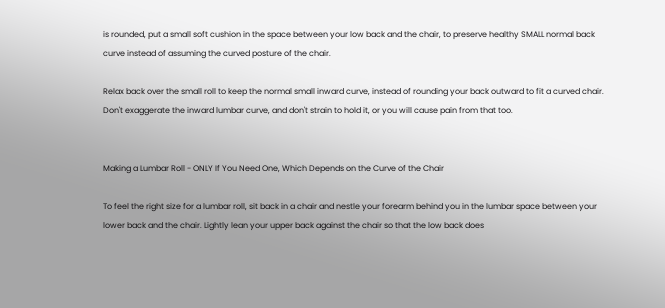is rounded, put a small soft cushion in the space between your low back and the chair, to preserve healthy SMALL normal back curve instead of assuming the curved posture of the chair.

Relax back over the small roll to keep the normal small inward curve, instead of rounding your back outward to fit a curved chair.
Don't exaggerate the inward lumbar curve, and don't strain to hold it, or you will cause pain from that too.


Making a Lumbar Roll - ONLY If You Need One, Which Depends on the Curve of the Chair

To feel the right size for a lumbar roll, sit back in a chair and nestle your forearm behind you in the lumbar space between your lower back and the chair. Lightly lean your upper back against the chair so that the low back does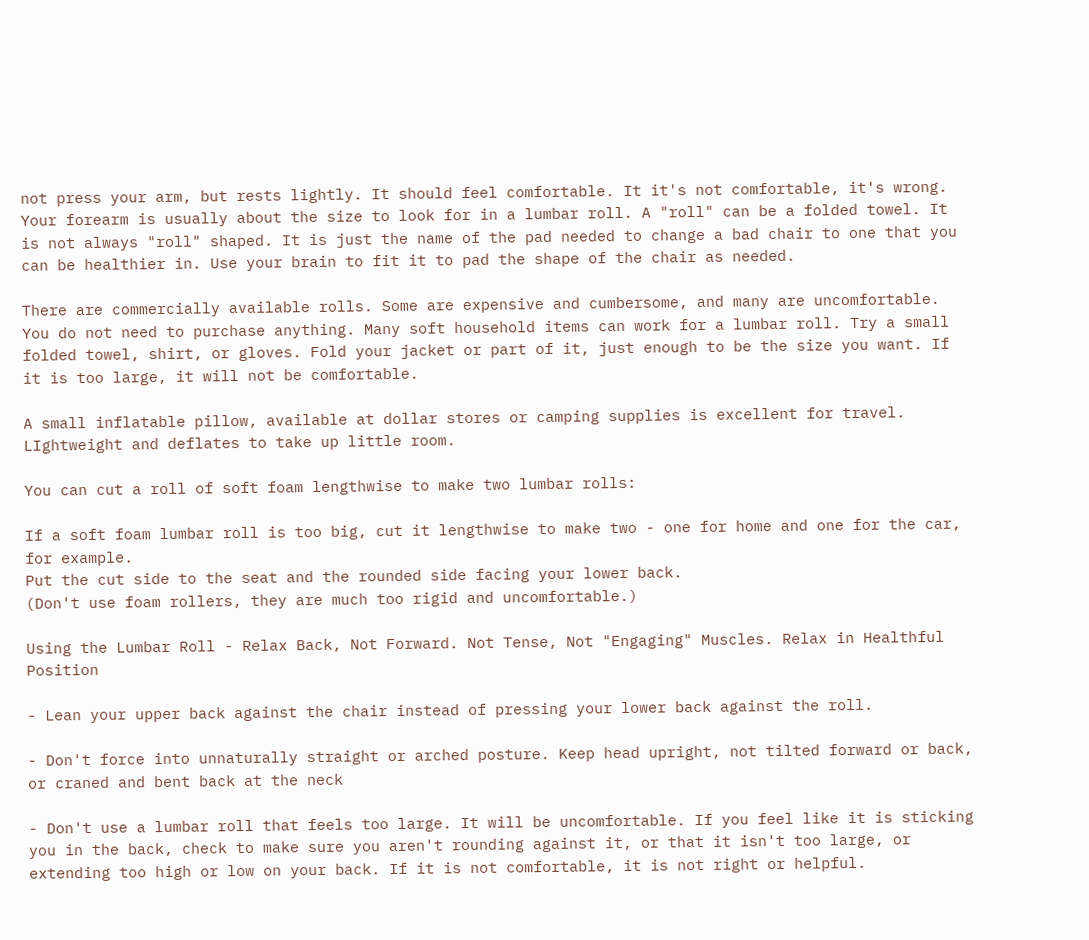not press your arm, but rests lightly. It should feel comfortable. It it's not comfortable, it's wrong. Your forearm is usually about the size to look for in a lumbar roll. A "roll" can be a folded towel. It is not always "roll" shaped. It is just the name of the pad needed to change a bad chair to one that you can be healthier in. Use your brain to fit it to pad the shape of the chair as needed.

There are commercially available rolls. Some are expensive and cumbersome, and many are uncomfortable. You do not need to purchase anything. Many soft household items can work for a lumbar roll. Try a small folded towel, shirt, or gloves. Fold your jacket or part of it, just enough to be the size you want. If it is too large, it will not be comfortable.

A small inflatable pillow, available at dollar stores or camping supplies is excellent for travel. LIghtweight and deflates to take up little room.

You can cut a roll of soft foam lengthwise to make two lumbar rolls:

If a soft foam lumbar roll is too big, cut it lengthwise to make two - one for home and one for the car, for example.
Put the cut side to the seat and the rounded side facing your lower back.
(Don't use foam rollers, they are much too rigid and uncomfortable.)

Using the Lumbar Roll - Relax Back, Not Forward. Not Tense, Not "Engaging" Muscles. Relax in Healthful Position

- Lean your upper back against the chair instead of pressing your lower back against the roll.

- Don't force into unnaturally straight or arched posture. Keep head upright, not tilted forward or back, or craned and bent back at the neck

- Don't use a lumbar roll that feels too large. It will be uncomfortable. If you feel like it is sticking you in the back, check to make sure you aren't rounding against it, or that it isn't too large, or extending too high or low on your back. If it is not comfortable, it is not right or helpful.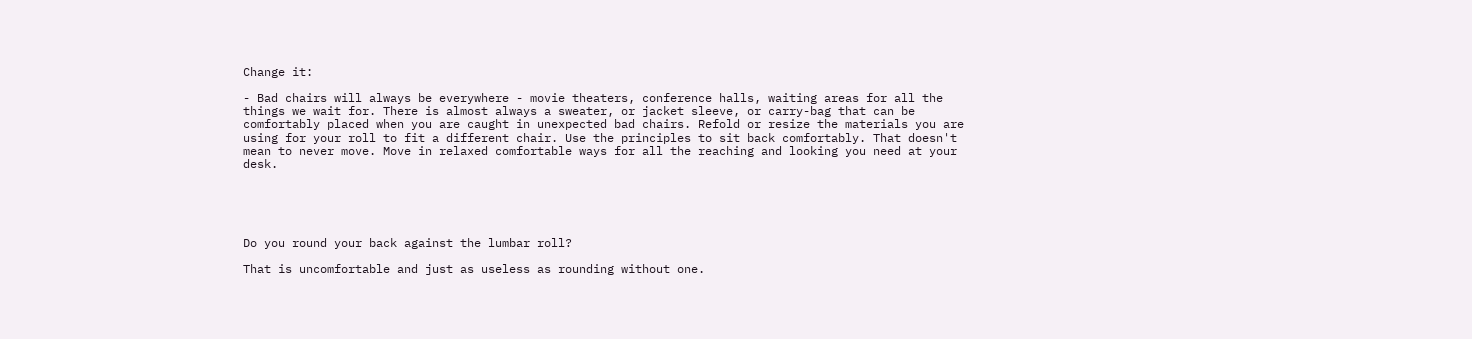Change it:

- Bad chairs will always be everywhere - movie theaters, conference halls, waiting areas for all the things we wait for. There is almost always a sweater, or jacket sleeve, or carry-bag that can be comfortably placed when you are caught in unexpected bad chairs. Refold or resize the materials you are using for your roll to fit a different chair. Use the principles to sit back comfortably. That doesn't mean to never move. Move in relaxed comfortable ways for all the reaching and looking you need at your desk.





Do you round your back against the lumbar roll?

That is uncomfortable and just as useless as rounding without one.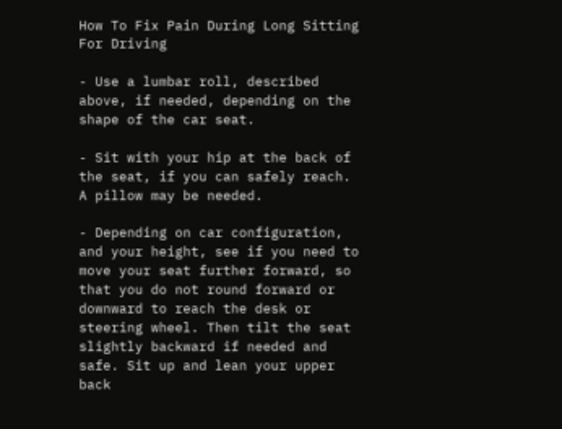How To Fix Pain During Long Sitting For Driving

- Use a lumbar roll, described above, if needed, depending on the shape of the car seat.

- Sit with your hip at the back of the seat, if you can safely reach. A pillow may be needed.

- Depending on car configuration, and your height, see if you need to move your seat further forward, so that you do not round forward or downward to reach the desk or steering wheel. Then tilt the seat slightly backward if needed and safe. Sit up and lean your upper back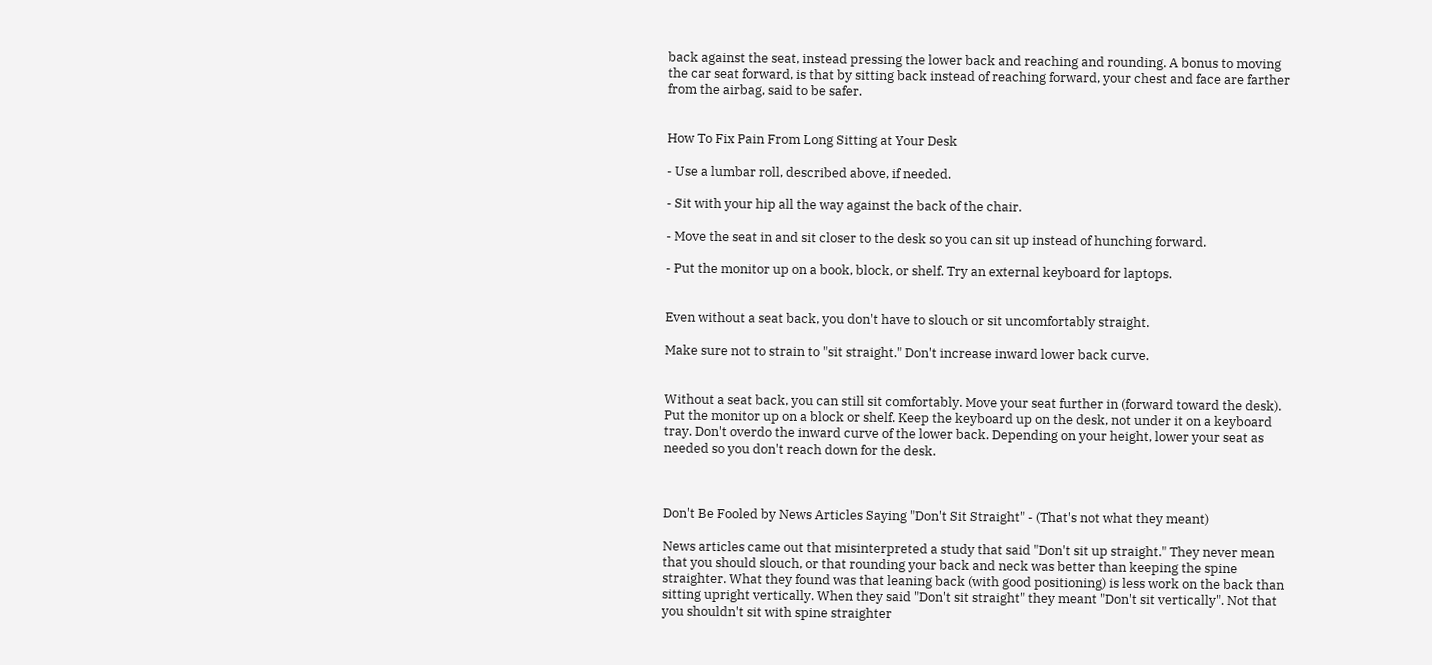back against the seat, instead pressing the lower back and reaching and rounding. A bonus to moving the car seat forward, is that by sitting back instead of reaching forward, your chest and face are farther from the airbag, said to be safer.


How To Fix Pain From Long Sitting at Your Desk

- Use a lumbar roll, described above, if needed.

- Sit with your hip all the way against the back of the chair.

- Move the seat in and sit closer to the desk so you can sit up instead of hunching forward.

- Put the monitor up on a book, block, or shelf. Try an external keyboard for laptops.


Even without a seat back, you don't have to slouch or sit uncomfortably straight.

Make sure not to strain to "sit straight." Don't increase inward lower back curve.


Without a seat back, you can still sit comfortably. Move your seat further in (forward toward the desk). Put the monitor up on a block or shelf. Keep the keyboard up on the desk, not under it on a keyboard tray. Don't overdo the inward curve of the lower back. Depending on your height, lower your seat as needed so you don't reach down for the desk.



Don't Be Fooled by News Articles Saying "Don't Sit Straight" - (That's not what they meant)

News articles came out that misinterpreted a study that said "Don't sit up straight." They never mean that you should slouch, or that rounding your back and neck was better than keeping the spine straighter. What they found was that leaning back (with good positioning) is less work on the back than sitting upright vertically. When they said "Don't sit straight" they meant "Don't sit vertically". Not that you shouldn't sit with spine straighter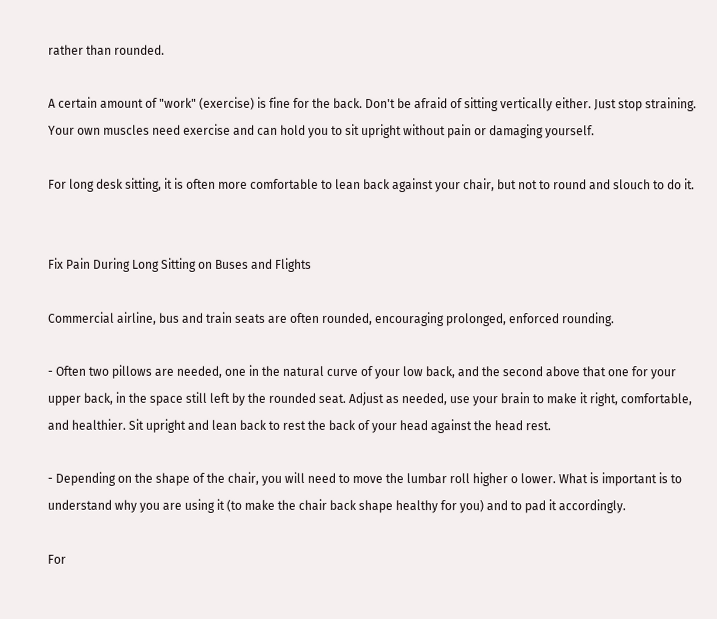rather than rounded.

A certain amount of "work" (exercise) is fine for the back. Don't be afraid of sitting vertically either. Just stop straining. Your own muscles need exercise and can hold you to sit upright without pain or damaging yourself.

For long desk sitting, it is often more comfortable to lean back against your chair, but not to round and slouch to do it.


Fix Pain During Long Sitting on Buses and Flights

Commercial airline, bus and train seats are often rounded, encouraging prolonged, enforced rounding.

- Often two pillows are needed, one in the natural curve of your low back, and the second above that one for your upper back, in the space still left by the rounded seat. Adjust as needed, use your brain to make it right, comfortable, and healthier. Sit upright and lean back to rest the back of your head against the head rest.

- Depending on the shape of the chair, you will need to move the lumbar roll higher o lower. What is important is to understand why you are using it (to make the chair back shape healthy for you) and to pad it accordingly.

For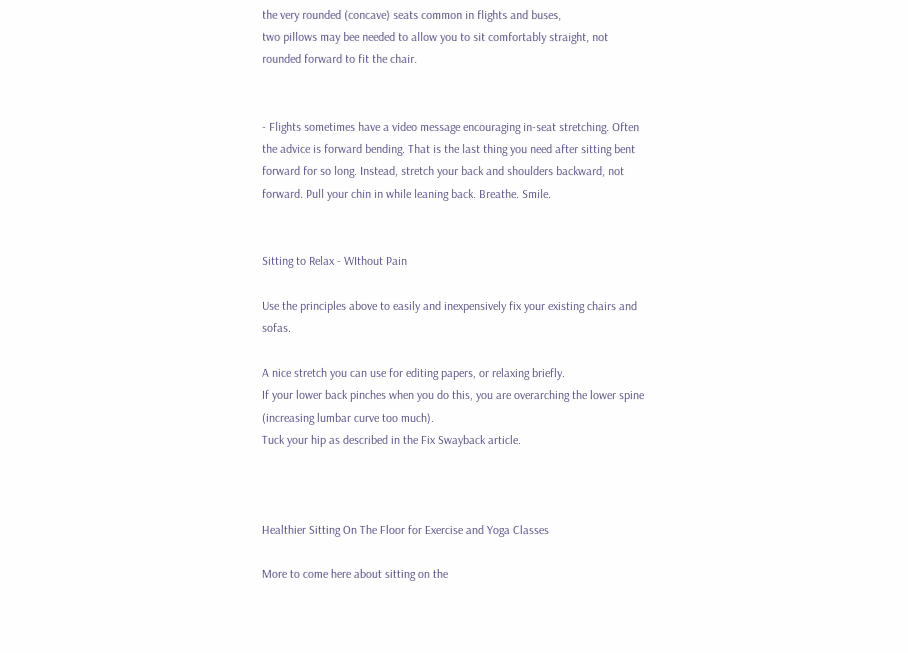the very rounded (concave) seats common in flights and buses,
two pillows may bee needed to allow you to sit comfortably straight, not rounded forward to fit the chair.


- Flights sometimes have a video message encouraging in-seat stretching. Often the advice is forward bending. That is the last thing you need after sitting bent forward for so long. Instead, stretch your back and shoulders backward, not forward. Pull your chin in while leaning back. Breathe. Smile.


Sitting to Relax - WIthout Pain

Use the principles above to easily and inexpensively fix your existing chairs and sofas.

A nice stretch you can use for editing papers, or relaxing briefly.
If your lower back pinches when you do this, you are overarching the lower spine (increasing lumbar curve too much).
Tuck your hip as described in the Fix Swayback article.



Healthier Sitting On The Floor for Exercise and Yoga Classes

More to come here about sitting on the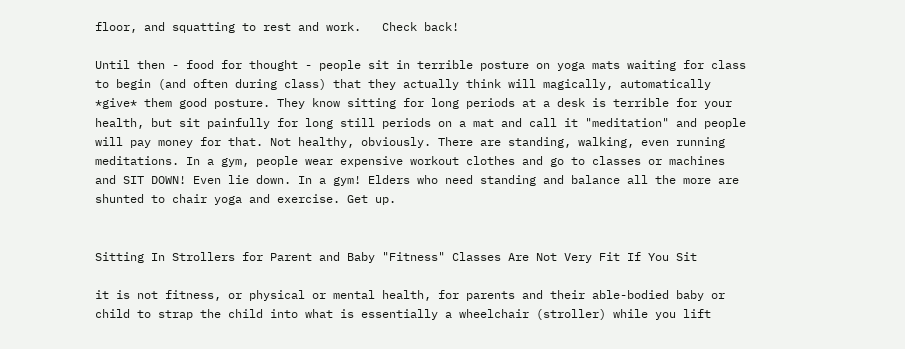floor, and squatting to rest and work.   Check back!

Until then - food for thought - people sit in terrible posture on yoga mats waiting for class to begin (and often during class) that they actually think will magically, automatically *give* them good posture. They know sitting for long periods at a desk is terrible for your health, but sit painfully for long still periods on a mat and call it "meditation" and people will pay money for that. Not healthy, obviously. There are standing, walking, even running meditations. In a gym, people wear expensive workout clothes and go to classes or machines and SIT DOWN! Even lie down. In a gym! Elders who need standing and balance all the more are shunted to chair yoga and exercise. Get up.


Sitting In Strollers for Parent and Baby "Fitness" Classes Are Not Very Fit If You Sit

it is not fitness, or physical or mental health, for parents and their able-bodied baby or child to strap the child into what is essentially a wheelchair (stroller) while you lift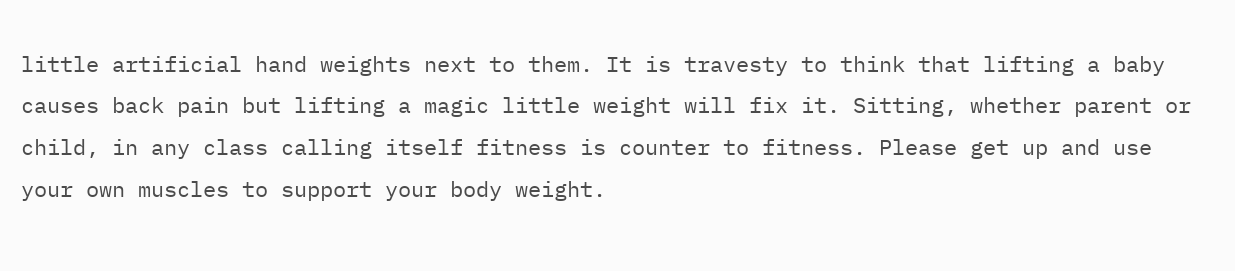little artificial hand weights next to them. It is travesty to think that lifting a baby causes back pain but lifting a magic little weight will fix it. Sitting, whether parent or child, in any class calling itself fitness is counter to fitness. Please get up and use your own muscles to support your body weight.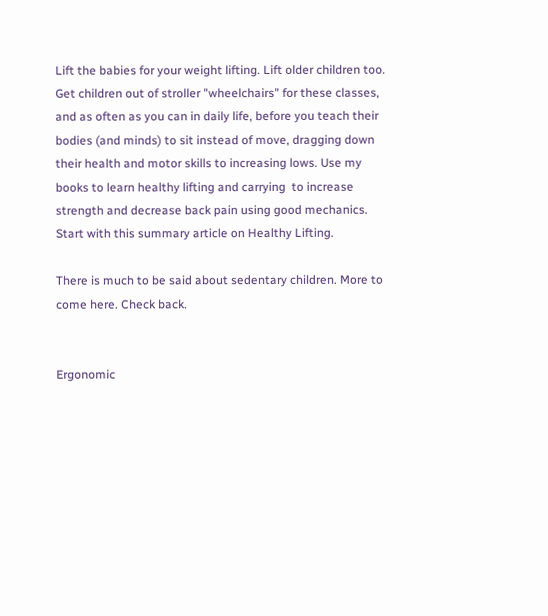Lift the babies for your weight lifting. Lift older children too. Get children out of stroller "wheelchairs" for these classes, and as often as you can in daily life, before you teach their bodies (and minds) to sit instead of move, dragging down their health and motor skills to increasing lows. Use my books to learn healthy lifting and carrying  to increase strength and decrease back pain using good mechanics. Start with this summary article on Healthy Lifting.

There is much to be said about sedentary children. More to come here. Check back.


Ergonomic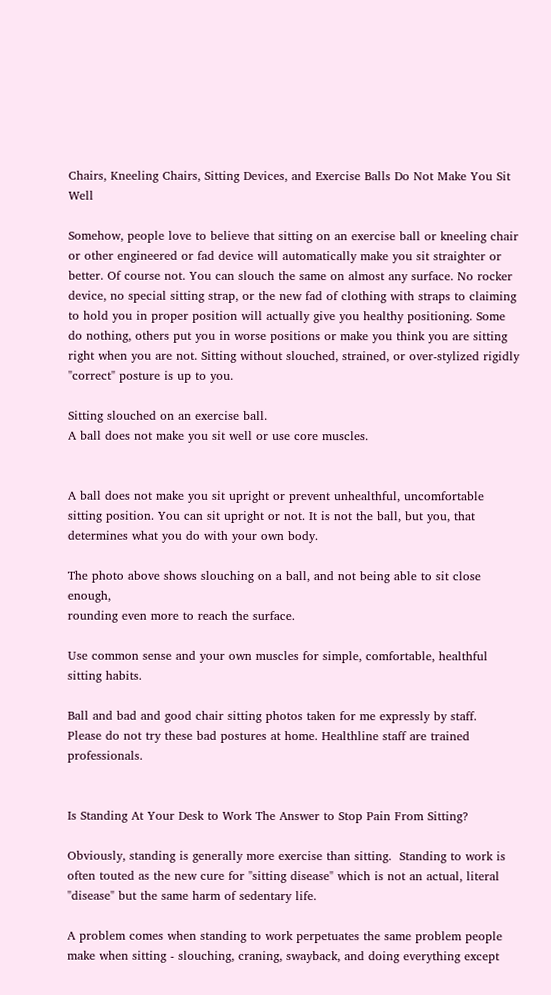Chairs, Kneeling Chairs, Sitting Devices, and Exercise Balls Do Not Make You Sit Well

Somehow, people love to believe that sitting on an exercise ball or kneeling chair or other engineered or fad device will automatically make you sit straighter or better. Of course not. You can slouch the same on almost any surface. No rocker device, no special sitting strap, or the new fad of clothing with straps to claiming to hold you in proper position will actually give you healthy positioning. Some do nothing, others put you in worse positions or make you think you are sitting right when you are not. Sitting without slouched, strained, or over-stylized rigidly "correct" posture is up to you.

Sitting slouched on an exercise ball.
A ball does not make you sit well or use core muscles.


A ball does not make you sit upright or prevent unhealthful, uncomfortable sitting position. You can sit upright or not. It is not the ball, but you, that determines what you do with your own body.

The photo above shows slouching on a ball, and not being able to sit close enough,
rounding even more to reach the surface.

Use common sense and your own muscles for simple, comfortable, healthful sitting habits.

Ball and bad and good chair sitting photos taken for me expressly by staff.
Please do not try these bad postures at home. Healthline staff are trained professionals.


Is Standing At Your Desk to Work The Answer to Stop Pain From Sitting?

Obviously, standing is generally more exercise than sitting.  Standing to work is often touted as the new cure for "sitting disease" which is not an actual, literal "disease" but the same harm of sedentary life.

A problem comes when standing to work perpetuates the same problem people make when sitting - slouching, craning, swayback, and doing everything except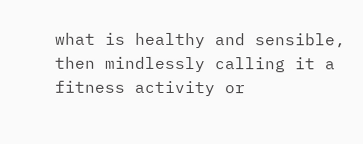what is healthy and sensible, then mindlessly calling it a fitness activity or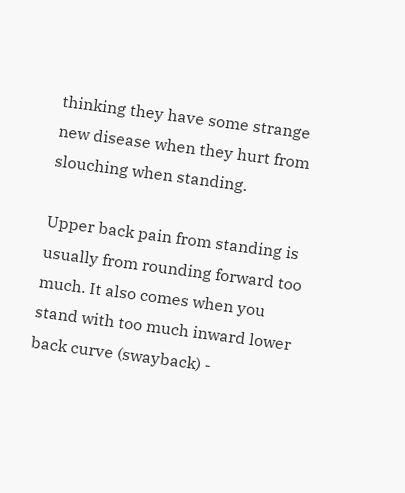thinking they have some strange new disease when they hurt from slouching when standing.

Upper back pain from standing is usually from rounding forward too much. It also comes when you stand with too much inward lower back curve (swayback) -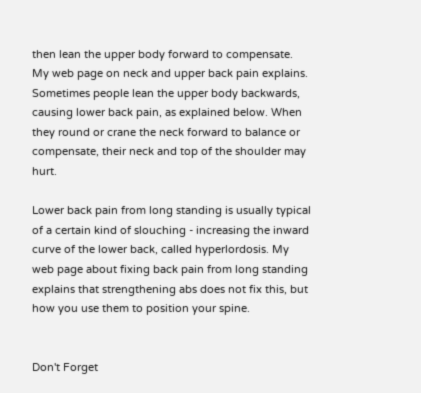then lean the upper body forward to compensate. My web page on neck and upper back pain explains. Sometimes people lean the upper body backwards, causing lower back pain, as explained below. When they round or crane the neck forward to balance or compensate, their neck and top of the shoulder may hurt.

Lower back pain from long standing is usually typical of a certain kind of slouching - increasing the inward curve of the lower back, called hyperlordosis. My web page about fixing back pain from long standing explains that strengthening abs does not fix this, but how you use them to position your spine.


Don't Forget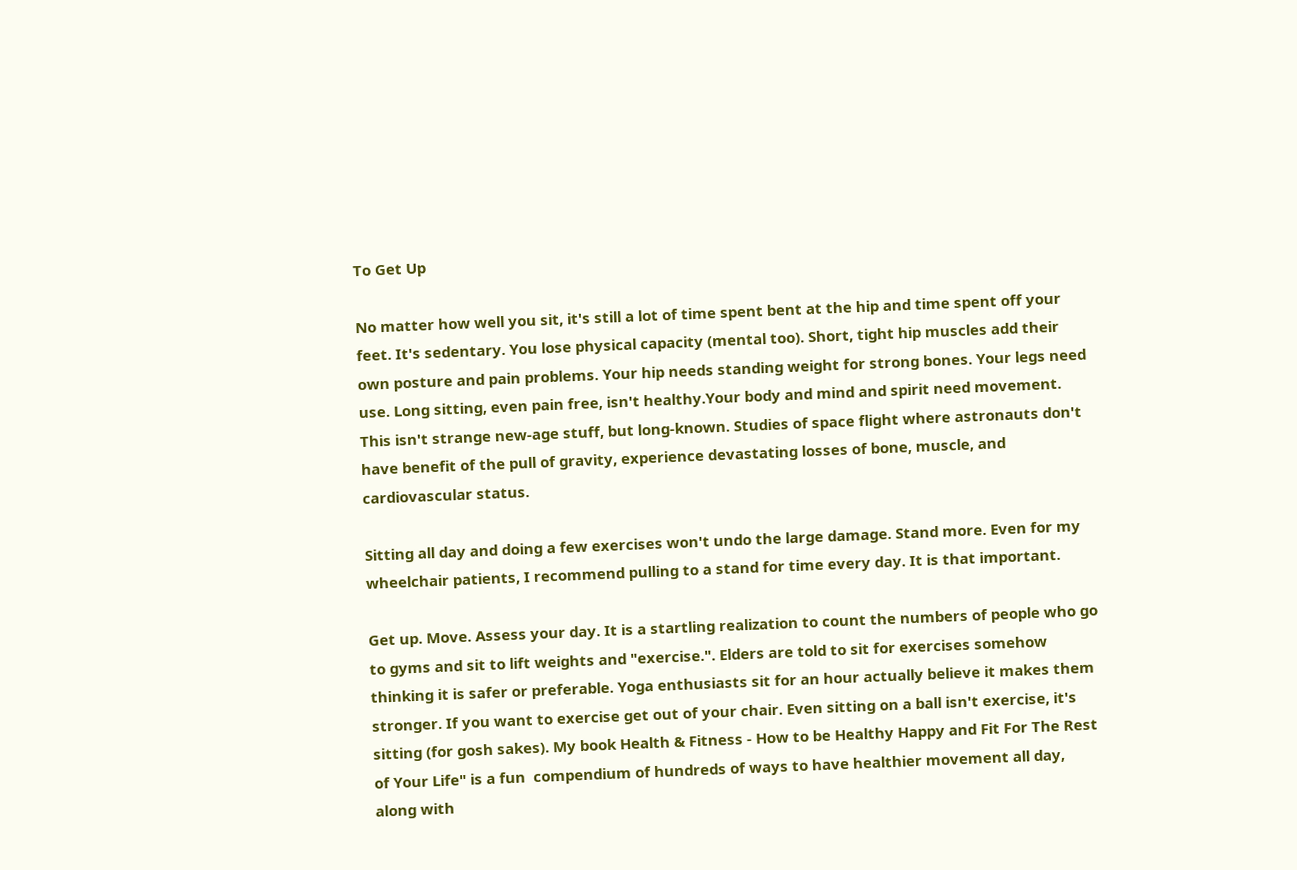To Get Up

No matter how well you sit, it's still a lot of time spent bent at the hip and time spent off your feet. It's sedentary. You lose physical capacity (mental too). Short, tight hip muscles add their own posture and pain problems. Your hip needs standing weight for strong bones. Your legs need use. Long sitting, even pain free, isn't healthy.Your body and mind and spirit need movement. This isn't strange new-age stuff, but long-known. Studies of space flight where astronauts don't have benefit of the pull of gravity, experience devastating losses of bone, muscle, and cardiovascular status.

Sitting all day and doing a few exercises won't undo the large damage. Stand more. Even for my wheelchair patients, I recommend pulling to a stand for time every day. It is that important.

Get up. Move. Assess your day. It is a startling realization to count the numbers of people who go to gyms and sit to lift weights and "exercise.". Elders are told to sit for exercises somehow thinking it is safer or preferable. Yoga enthusiasts sit for an hour actually believe it makes them stronger. If you want to exercise get out of your chair. Even sitting on a ball isn't exercise, it's sitting (for gosh sakes). My book Health & Fitness - How to be Healthy Happy and Fit For The Rest of Your Life" is a fun  compendium of hundreds of ways to have healthier movement all day, along with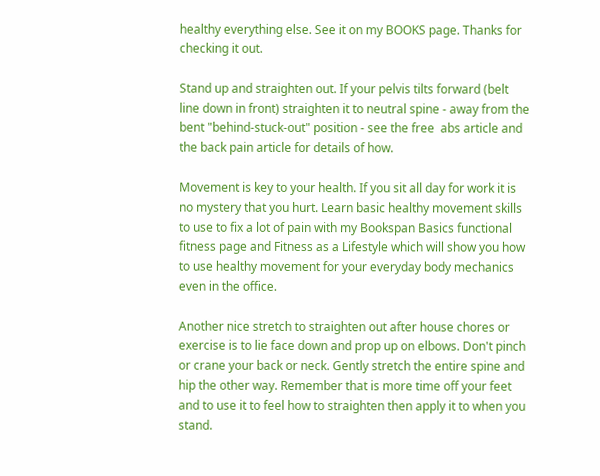healthy everything else. See it on my BOOKS page. Thanks for checking it out.

Stand up and straighten out. If your pelvis tilts forward (belt line down in front) straighten it to neutral spine - away from the bent "behind-stuck-out" position - see the free  abs article and the back pain article for details of how.

Movement is key to your health. If you sit all day for work it is no mystery that you hurt. Learn basic healthy movement skills to use to fix a lot of pain with my Bookspan Basics functional fitness page and Fitness as a Lifestyle which will show you how to use healthy movement for your everyday body mechanics even in the office.

Another nice stretch to straighten out after house chores or exercise is to lie face down and prop up on elbows. Don't pinch or crane your back or neck. Gently stretch the entire spine and hip the other way. Remember that is more time off your feet and to use it to feel how to straighten then apply it to when you stand.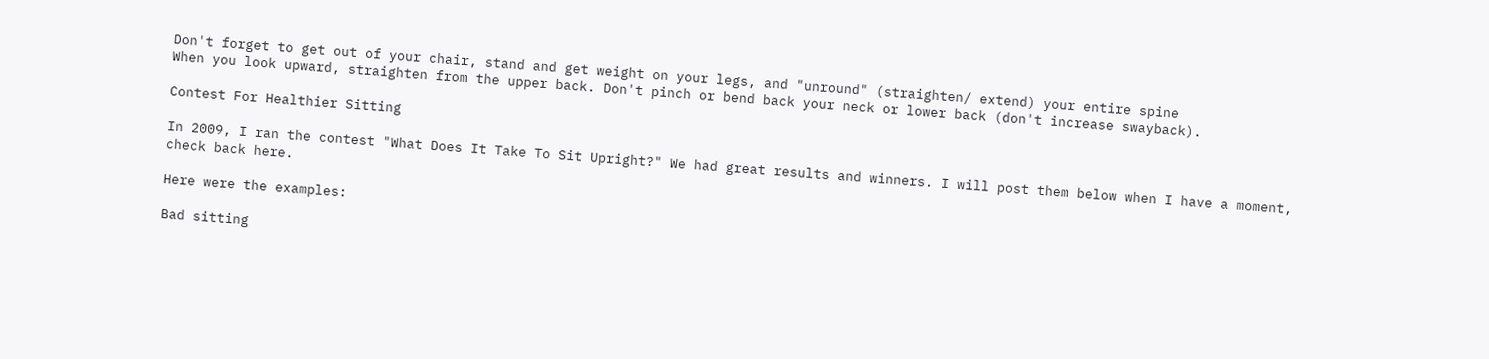Don't forget to get out of your chair, stand and get weight on your legs, and "unround" (straighten/ extend) your entire spine
When you look upward, straighten from the upper back. Don't pinch or bend back your neck or lower back (don't increase swayback).

Contest For Healthier Sitting

In 2009, I ran the contest "What Does It Take To Sit Upright?" We had great results and winners. I will post them below when I have a moment, check back here.

Here were the examples:

Bad sitting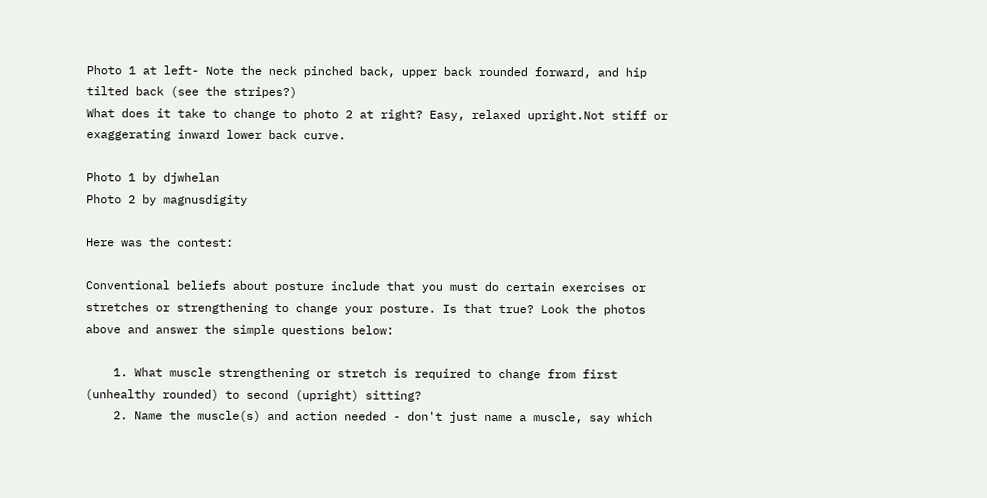Photo 1 at left- Note the neck pinched back, upper back rounded forward, and hip tilted back (see the stripes?)
What does it take to change to photo 2 at right? Easy, relaxed upright.Not stiff or exaggerating inward lower back curve.

Photo 1 by djwhelan
Photo 2 by magnusdigity

Here was the contest:

Conventional beliefs about posture include that you must do certain exercises or stretches or strengthening to change your posture. Is that true? Look the photos above and answer the simple questions below:

    1. What muscle strengthening or stretch is required to change from first (unhealthy rounded) to second (upright) sitting?
    2. Name the muscle(s) and action needed - don't just name a muscle, say which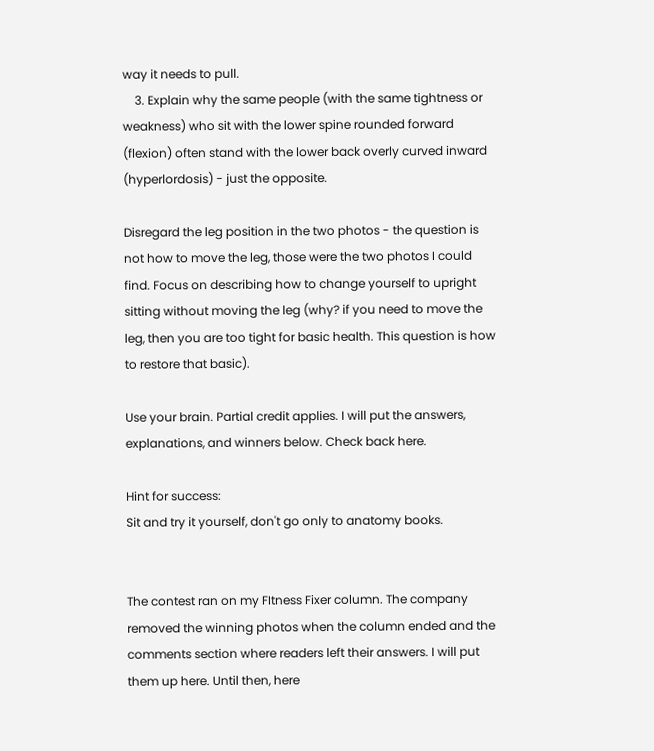way it needs to pull.
    3. Explain why the same people (with the same tightness or weakness) who sit with the lower spine rounded forward (flexion) often stand with the lower back overly curved inward (hyperlordosis) - just the opposite.

Disregard the leg position in the two photos - the question is not how to move the leg, those were the two photos I could find. Focus on describing how to change yourself to upright sitting without moving the leg (why? if you need to move the leg, then you are too tight for basic health. This question is how to restore that basic).

Use your brain. Partial credit applies. I will put the answers, explanations, and winners below. Check back here.

Hint for success:
Sit and try it yourself, don't go only to anatomy books.


The contest ran on my FItness Fixer column. The company removed the winning photos when the column ended and the comments section where readers left their answers. I will put them up here. Until then, here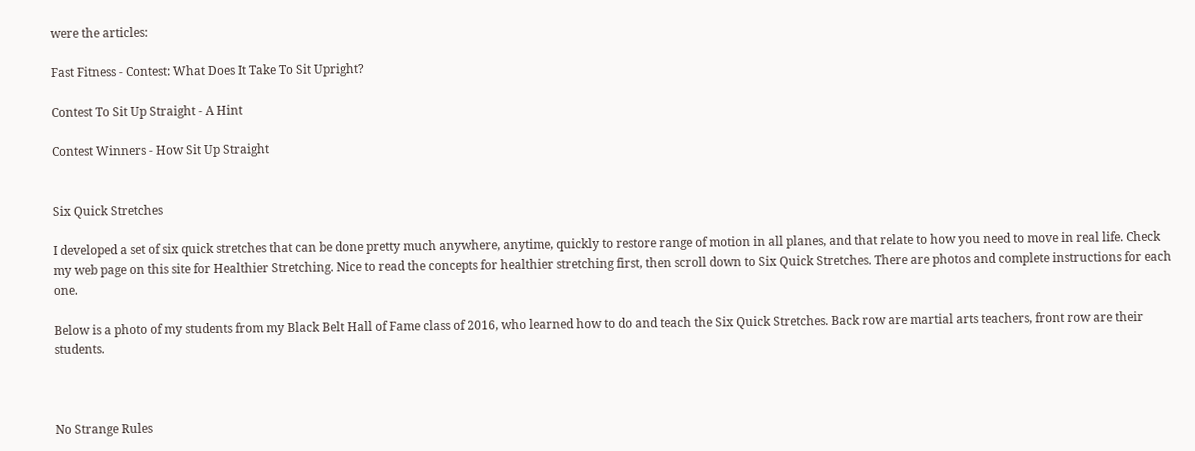were the articles:

Fast Fitness - Contest: What Does It Take To Sit Upright?

Contest To Sit Up Straight - A Hint

Contest Winners - How Sit Up Straight


Six Quick Stretches

I developed a set of six quick stretches that can be done pretty much anywhere, anytime, quickly to restore range of motion in all planes, and that relate to how you need to move in real life. Check my web page on this site for Healthier Stretching. Nice to read the concepts for healthier stretching first, then scroll down to Six Quick Stretches. There are photos and complete instructions for each one.

Below is a photo of my students from my Black Belt Hall of Fame class of 2016, who learned how to do and teach the Six Quick Stretches. Back row are martial arts teachers, front row are their students.



No Strange Rules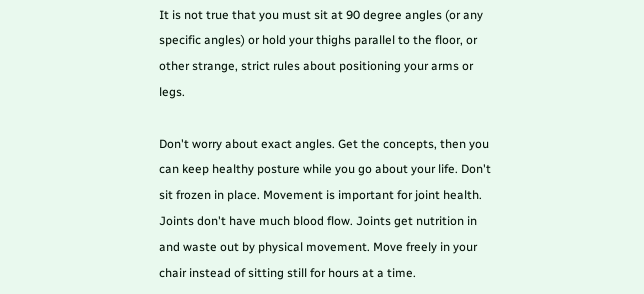It is not true that you must sit at 90 degree angles (or any specific angles) or hold your thighs parallel to the floor, or other strange, strict rules about positioning your arms or legs.

Don't worry about exact angles. Get the concepts, then you can keep healthy posture while you go about your life. Don't sit frozen in place. Movement is important for joint health. Joints don't have much blood flow. Joints get nutrition in and waste out by physical movement. Move freely in your chair instead of sitting still for hours at a time.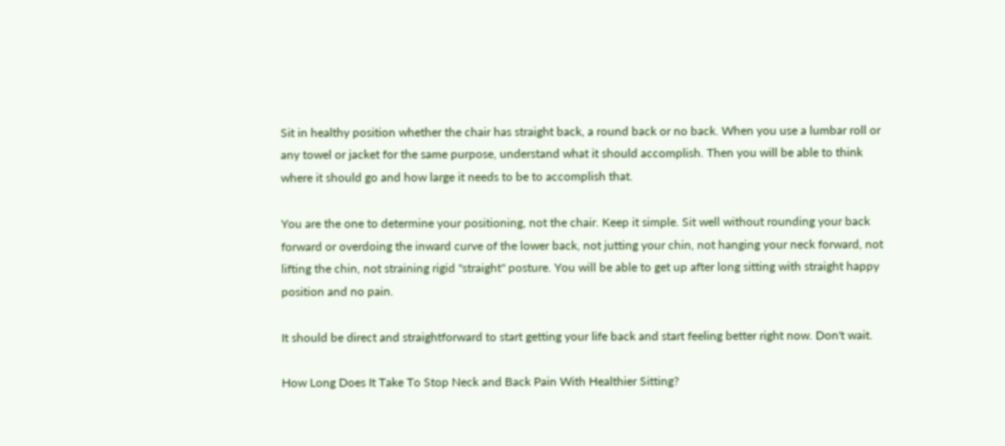Sit in healthy position whether the chair has straight back, a round back or no back. When you use a lumbar roll or any towel or jacket for the same purpose, understand what it should accomplish. Then you will be able to think where it should go and how large it needs to be to accomplish that.

You are the one to determine your positioning, not the chair. Keep it simple. Sit well without rounding your back forward or overdoing the inward curve of the lower back, not jutting your chin, not hanging your neck forward, not lifting the chin, not straining rigid "straight" posture. You will be able to get up after long sitting with straight happy position and no pain.

It should be direct and straightforward to start getting your life back and start feeling better right now. Don't wait.

How Long Does It Take To Stop Neck and Back Pain With Healthier Sitting?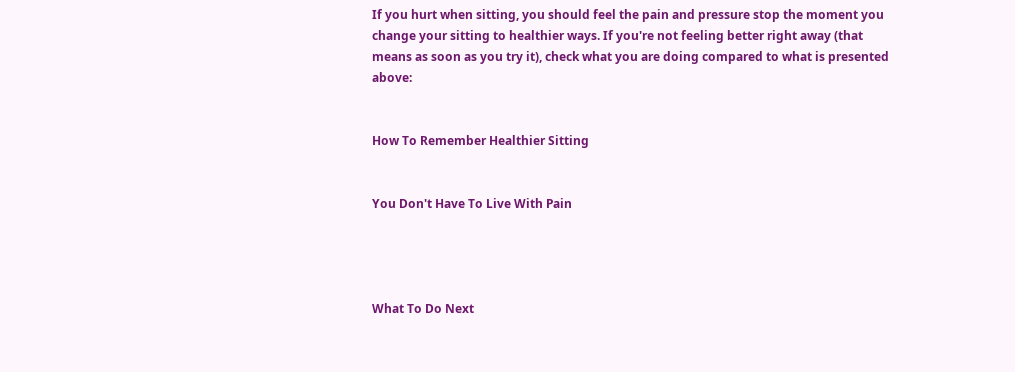If you hurt when sitting, you should feel the pain and pressure stop the moment you change your sitting to healthier ways. If you're not feeling better right away (that means as soon as you try it), check what you are doing compared to what is presented above:


How To Remember Healthier Sitting


You Don't Have To Live With Pain




What To Do Next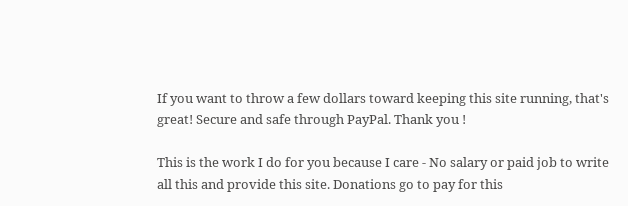If you want to throw a few dollars toward keeping this site running, that's great! Secure and safe through PayPal. Thank you !

This is the work I do for you because I care - No salary or paid job to write all this and provide this site. Donations go to pay for this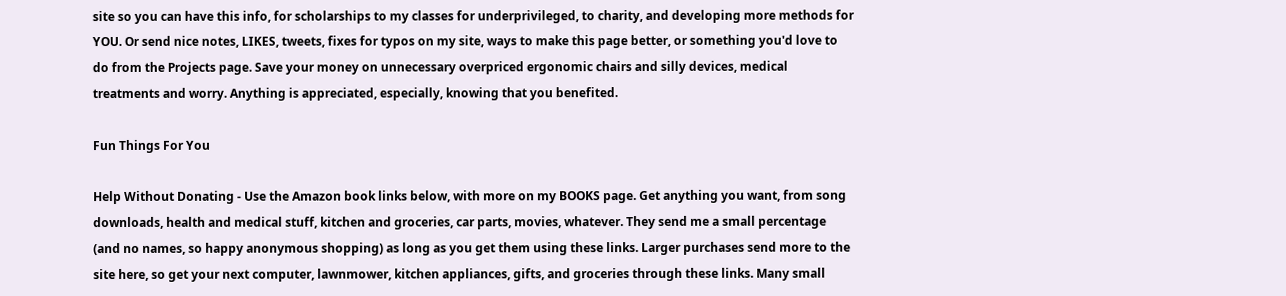site so you can have this info, for scholarships to my classes for underprivileged, to charity, and developing more methods for YOU. Or send nice notes, LIKES, tweets, fixes for typos on my site, ways to make this page better, or something you'd love to do from the Projects page. Save your money on unnecessary overpriced ergonomic chairs and silly devices, medical treatments and worry. Anything is appreciated, especially, knowing that you benefited.

Fun Things For You

Help Without Donating - Use the Amazon book links below, with more on my BOOKS page. Get anything you want, from song downloads, health and medical stuff, kitchen and groceries, car parts, movies, whatever. They send me a small percentage (and no names, so happy anonymous shopping) as long as you get them using these links. Larger purchases send more to the site here, so get your next computer, lawnmower, kitchen appliances, gifts, and groceries through these links. Many small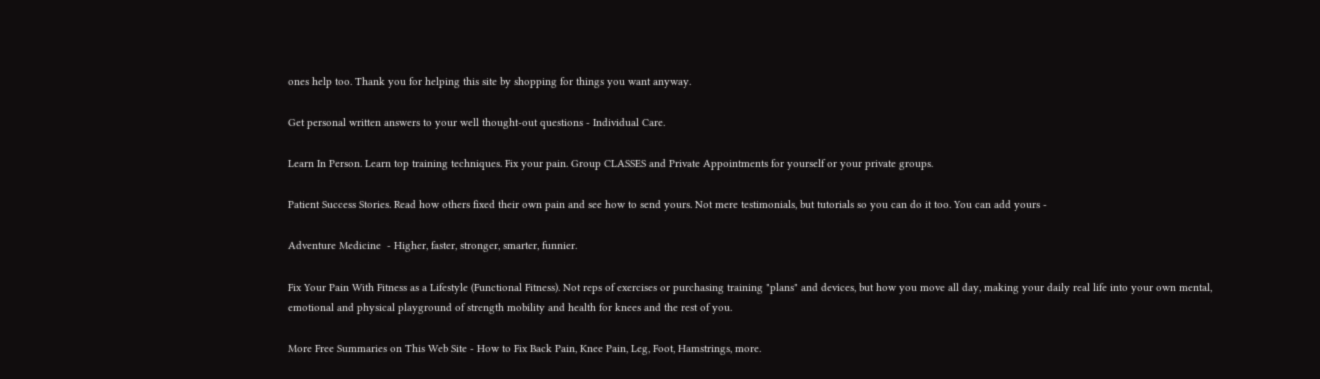ones help too. Thank you for helping this site by shopping for things you want anyway.

Get personal written answers to your well thought-out questions - Individual Care.

Learn In Person. Learn top training techniques. Fix your pain. Group CLASSES and Private Appointments for yourself or your private groups.

Patient Success Stories. Read how others fixed their own pain and see how to send yours. Not mere testimonials, but tutorials so you can do it too. You can add yours -

Adventure Medicine  - Higher, faster, stronger, smarter, funnier.

Fix Your Pain With Fitness as a Lifestyle (Functional Fitness). Not reps of exercises or purchasing training "plans" and devices, but how you move all day, making your daily real life into your own mental, emotional and physical playground of strength mobility and health for knees and the rest of you.

More Free Summaries on This Web Site - How to Fix Back Pain, Knee Pain, Leg, Foot, Hamstrings, more.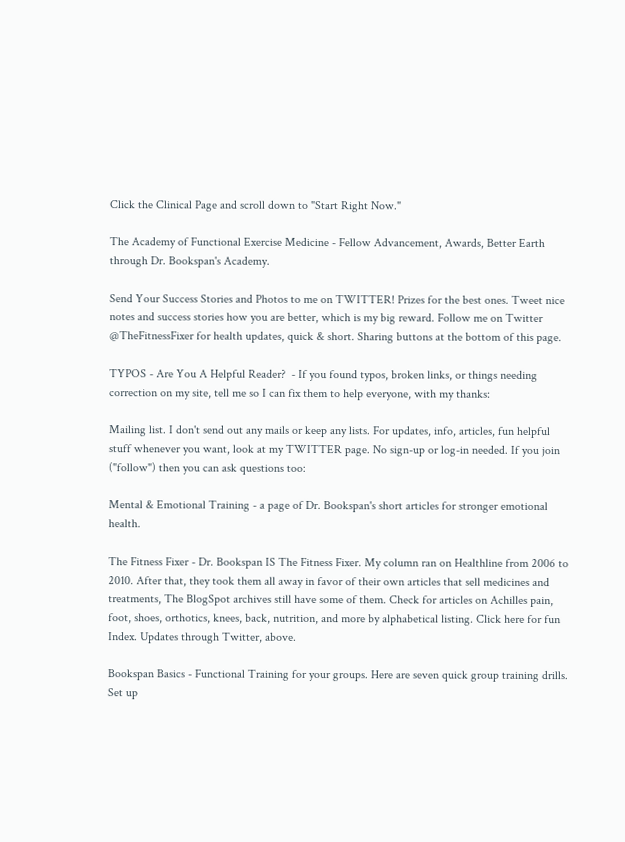Click the Clinical Page and scroll down to "Start Right Now."

The Academy of Functional Exercise Medicine - Fellow Advancement, Awards, Better Earth through Dr. Bookspan's Academy.

Send Your Success Stories and Photos to me on TWITTER! Prizes for the best ones. Tweet nice notes and success stories how you are better, which is my big reward. Follow me on Twitter @TheFitnessFixer for health updates, quick & short. Sharing buttons at the bottom of this page.

TYPOS - Are You A Helpful Reader?  - If you found typos, broken links, or things needing correction on my site, tell me so I can fix them to help everyone, with my thanks:

Mailing list. I don't send out any mails or keep any lists. For updates, info, articles, fun helpful stuff whenever you want, look at my TWITTER page. No sign-up or log-in needed. If you join ("follow") then you can ask questions too:

Mental & Emotional Training - a page of Dr. Bookspan's short articles for stronger emotional health.

The Fitness Fixer - Dr. Bookspan IS The Fitness Fixer. My column ran on Healthline from 2006 to 2010. After that, they took them all away in favor of their own articles that sell medicines and treatments, The BlogSpot archives still have some of them. Check for articles on Achilles pain, foot, shoes, orthotics, knees, back, nutrition, and more by alphabetical listing. Click here for fun Index. Updates through Twitter, above.

Bookspan Basics - Functional Training for your groups. Here are seven quick group training drills. Set up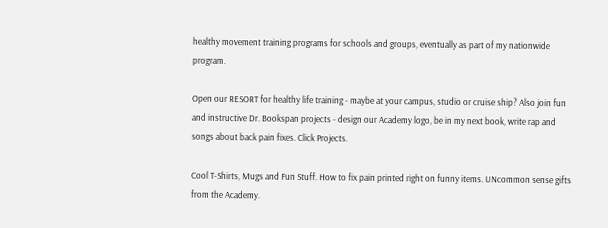healthy movement training programs for schools and groups, eventually as part of my nationwide program.

Open our RESORT for healthy life training - maybe at your campus, studio or cruise ship? Also join fun and instructive Dr. Bookspan projects - design our Academy logo, be in my next book, write rap and songs about back pain fixes. Click Projects.

Cool T-Shirts, Mugs and Fun Stuff. How to fix pain printed right on funny items. UNcommon sense gifts from the Academy.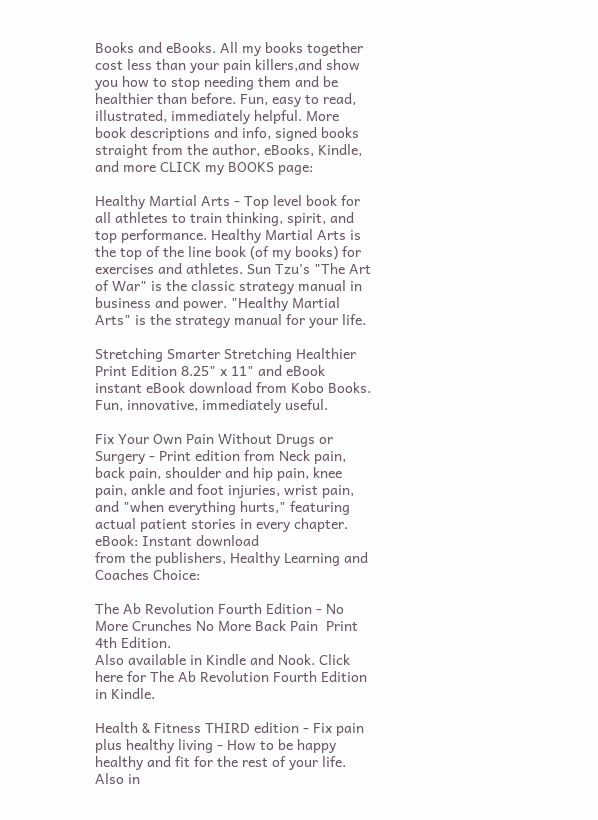Books and eBooks. All my books together cost less than your pain killers,and show you how to stop needing them and be healthier than before. Fun, easy to read, illustrated, immediately helpful. More book descriptions and info, signed books straight from the author, eBooks, Kindle, and more CLICK my BOOKS page:

Healthy Martial Arts - Top level book for all athletes to train thinking, spirit, and top performance. Healthy Martial Arts is the top of the line book (of my books) for exercises and athletes. Sun Tzu's "The Art of War" is the classic strategy manual in business and power. "Healthy Martial Arts" is the strategy manual for your life.

Stretching Smarter Stretching Healthier   Print Edition 8.25" x 11" and eBook instant eBook download from Kobo Books. Fun, innovative, immediately useful.

Fix Your Own Pain Without Drugs or Surgery - Print edition from Neck pain, back pain, shoulder and hip pain, knee pain, ankle and foot injuries, wrist pain, and "when everything hurts," featuring actual patient stories in every chapter.
eBook: Instant download
from the publishers, Healthy Learning and Coaches Choice:

The Ab Revolution Fourth Edition - No More Crunches No More Back Pain  Print 4th Edition.
Also available in Kindle and Nook. Click here for The Ab Revolution Fourth Edition in Kindle.

Health & Fitness THIRD edition - Fix pain plus healthy living - How to be happy healthy and fit for the rest of your life.
Also in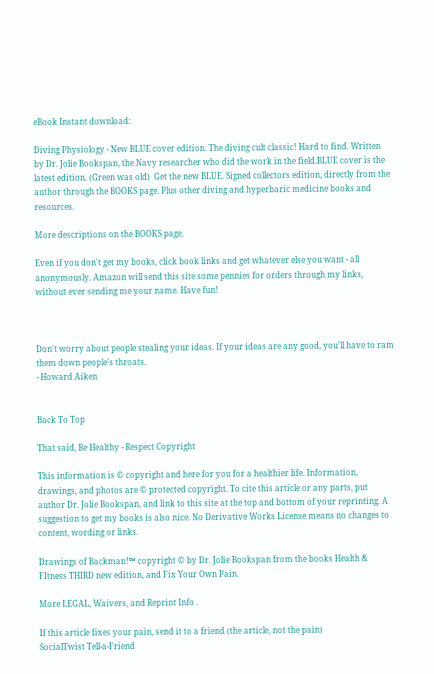eBook Instant download:

Diving Physiology - New BLUE cover edition. The diving cult classic! Hard to find. Written by Dr. Jolie Bookspan, the Navy researcher who did the work in the field.BLUE cover is the latest edition. (Green was old)  Get the new BLUE. Signed collectors edition, directly from the author through the BOOKS page. Plus other diving and hyperbaric medicine books and resources.

More descriptions on the BOOKS page.

Even if you don't get my books, click book links and get whatever else you want - all anonymously. Amazon will send this site some pennies for orders through my links, without ever sending me your name. Have fun!



Don't worry about people stealing your ideas. If your ideas are any good, you'll have to ram them down people's throats.
- Howard Aiken


Back To Top

That said, Be Healthy - Respect Copyright

This information is © copyright and here for you for a healthier life. Information, drawings, and photos are © protected copyright. To cite this article or any parts, put author Dr. Jolie Bookspan, and link to this site at the top and bottom of your reprinting. A suggestion to get my books is also nice. No Derivative Works License means no changes to content, wording or links.

Drawings of Backman!™ copyright © by Dr. Jolie Bookspan from the books Health & FItness THIRD new edition, and Fix Your Own Pain.

More LEGAL, Waivers, and Reprint Info .

If this article fixes your pain, send it to a friend (the article, not the pain)
SocialTwist Tell-a-Friend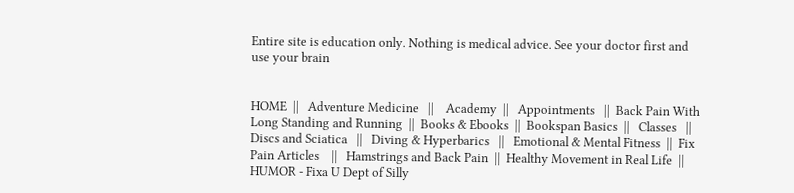Entire site is education only. Nothing is medical advice. See your doctor first and use your brain


HOME  ||   Adventure Medicine   ||    Academy  ||   Appointments   ||  Back Pain With Long Standing and Running  ||  Books & Ebooks  ||  Bookspan Basics  ||   Classes   ||  Discs and Sciatica   ||   Diving & Hyperbarics   ||   Emotional & Mental Fitness  ||  Fix Pain Articles    ||   Hamstrings and Back Pain  ||  Healthy Movement in Real Life  ||  HUMOR - Fixa U Dept of Silly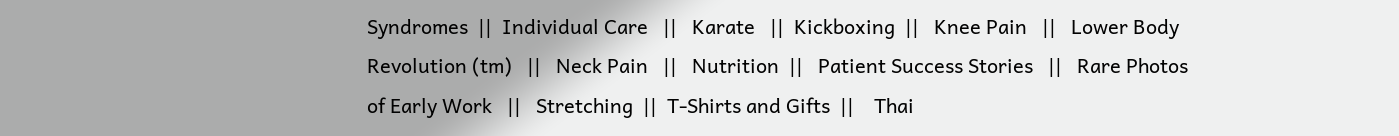Syndromes  ||  Individual Care   ||   Karate   ||  Kickboxing  ||   Knee Pain   ||   Lower Body Revolution (tm)   ||   Neck Pain   ||   Nutrition  ||   Patient Success Stories   ||   Rare Photos of Early Work   ||   Stretching  ||  T-Shirts and Gifts  ||    Thai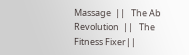Massage  ||   The Ab Revolution  ||   The Fitness Fixer||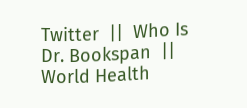Twitter  ||  Who Is Dr. Bookspan  ||   World Health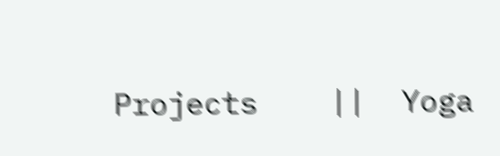Projects    ||  Yoga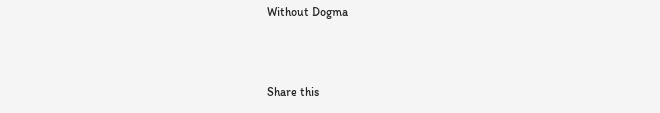Without Dogma



Share this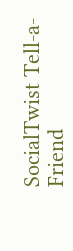SocialTwist Tell-a-Friend